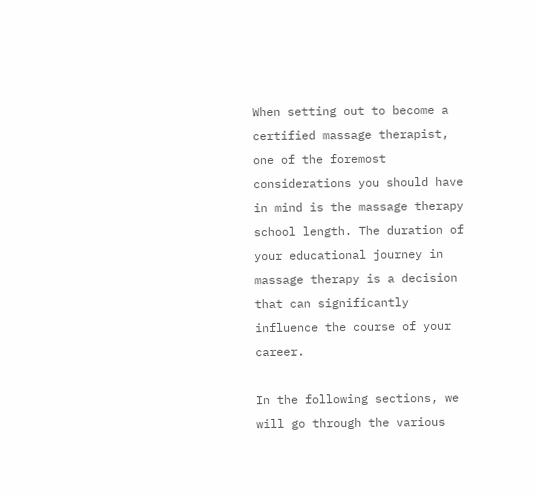When setting out to become a certified massage therapist, one of the foremost considerations you should have in mind is the massage therapy school length. The duration of your educational journey in massage therapy is a decision that can significantly influence the course of your career.

In the following sections, we will go through the various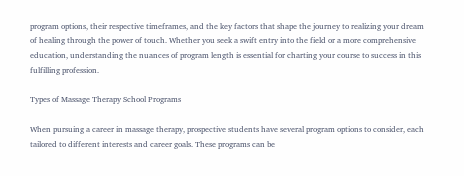program options, their respective timeframes, and the key factors that shape the journey to realizing your dream of healing through the power of touch. Whether you seek a swift entry into the field or a more comprehensive education, understanding the nuances of program length is essential for charting your course to success in this fulfilling profession.

Types of Massage Therapy School Programs

When pursuing a career in massage therapy, prospective students have several program options to consider, each tailored to different interests and career goals. These programs can be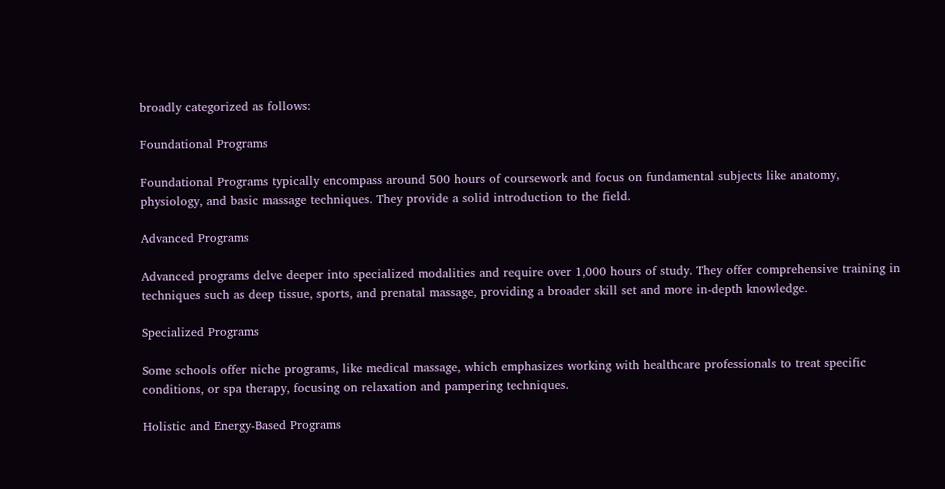broadly categorized as follows:

Foundational Programs

Foundational Programs typically encompass around 500 hours of coursework and focus on fundamental subjects like anatomy, physiology, and basic massage techniques. They provide a solid introduction to the field.

Advanced Programs

Advanced programs delve deeper into specialized modalities and require over 1,000 hours of study. They offer comprehensive training in techniques such as deep tissue, sports, and prenatal massage, providing a broader skill set and more in-depth knowledge.

Specialized Programs

Some schools offer niche programs, like medical massage, which emphasizes working with healthcare professionals to treat specific conditions, or spa therapy, focusing on relaxation and pampering techniques.

Holistic and Energy-Based Programs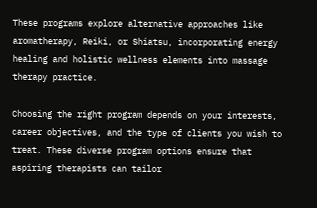These programs explore alternative approaches like aromatherapy, Reiki, or Shiatsu, incorporating energy healing and holistic wellness elements into massage therapy practice.

Choosing the right program depends on your interests, career objectives, and the type of clients you wish to treat. These diverse program options ensure that aspiring therapists can tailor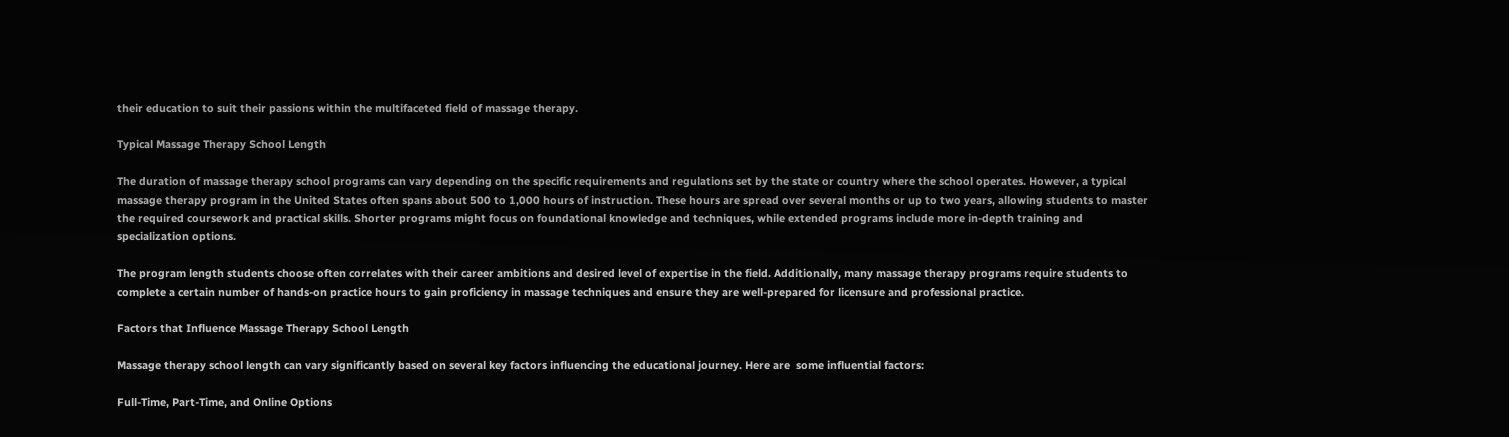their education to suit their passions within the multifaceted field of massage therapy.

Typical Massage Therapy School Length

The duration of massage therapy school programs can vary depending on the specific requirements and regulations set by the state or country where the school operates. However, a typical massage therapy program in the United States often spans about 500 to 1,000 hours of instruction. These hours are spread over several months or up to two years, allowing students to master the required coursework and practical skills. Shorter programs might focus on foundational knowledge and techniques, while extended programs include more in-depth training and specialization options.

The program length students choose often correlates with their career ambitions and desired level of expertise in the field. Additionally, many massage therapy programs require students to complete a certain number of hands-on practice hours to gain proficiency in massage techniques and ensure they are well-prepared for licensure and professional practice.

Factors that Influence Massage Therapy School Length

Massage therapy school length can vary significantly based on several key factors influencing the educational journey. Here are  some influential factors:

Full-Time, Part-Time, and Online Options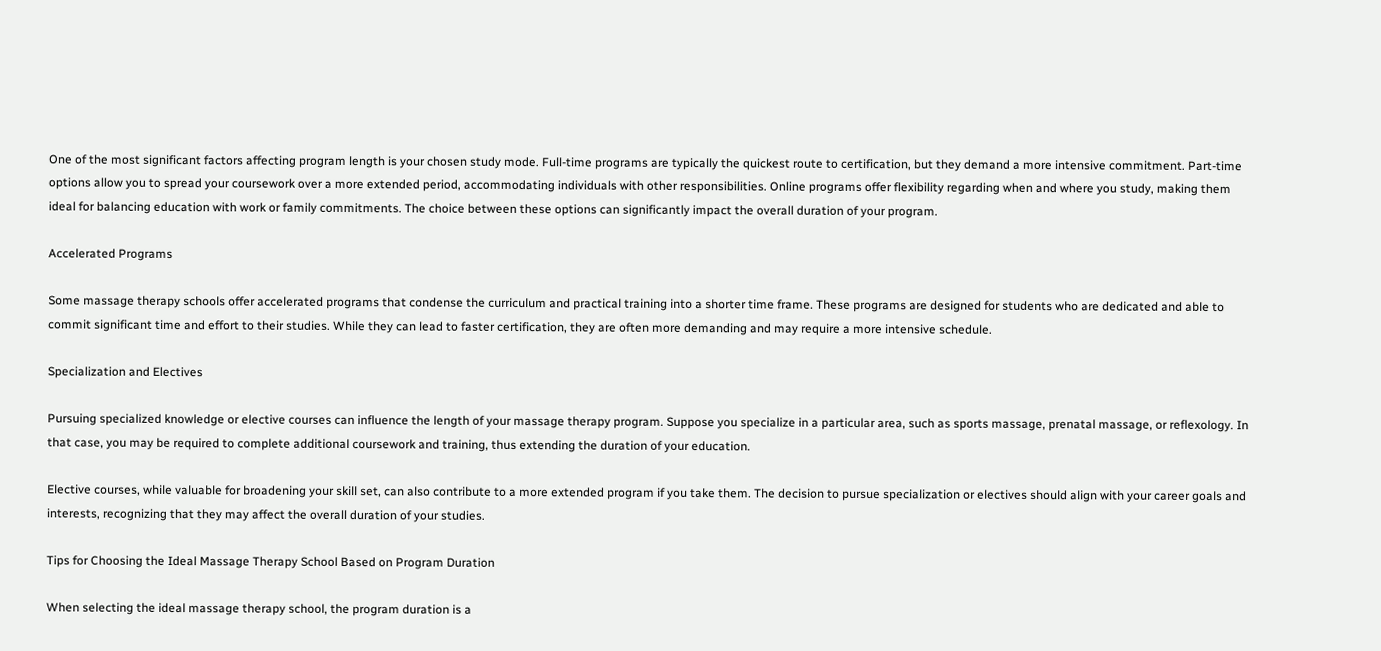One of the most significant factors affecting program length is your chosen study mode. Full-time programs are typically the quickest route to certification, but they demand a more intensive commitment. Part-time options allow you to spread your coursework over a more extended period, accommodating individuals with other responsibilities. Online programs offer flexibility regarding when and where you study, making them ideal for balancing education with work or family commitments. The choice between these options can significantly impact the overall duration of your program.

Accelerated Programs

Some massage therapy schools offer accelerated programs that condense the curriculum and practical training into a shorter time frame. These programs are designed for students who are dedicated and able to commit significant time and effort to their studies. While they can lead to faster certification, they are often more demanding and may require a more intensive schedule.

Specialization and Electives

Pursuing specialized knowledge or elective courses can influence the length of your massage therapy program. Suppose you specialize in a particular area, such as sports massage, prenatal massage, or reflexology. In that case, you may be required to complete additional coursework and training, thus extending the duration of your education.

Elective courses, while valuable for broadening your skill set, can also contribute to a more extended program if you take them. The decision to pursue specialization or electives should align with your career goals and interests, recognizing that they may affect the overall duration of your studies.

Tips for Choosing the Ideal Massage Therapy School Based on Program Duration

When selecting the ideal massage therapy school, the program duration is a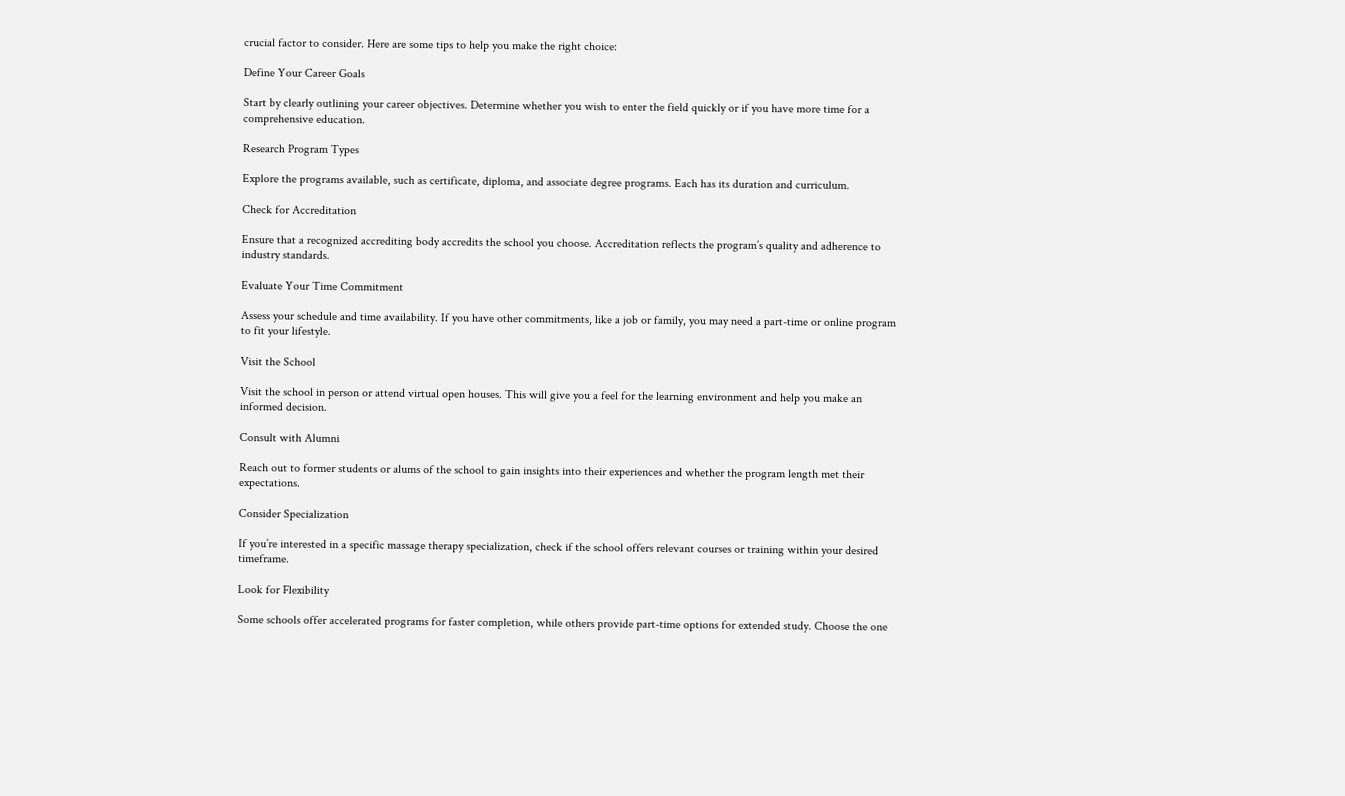crucial factor to consider. Here are some tips to help you make the right choice:

Define Your Career Goals

Start by clearly outlining your career objectives. Determine whether you wish to enter the field quickly or if you have more time for a comprehensive education.

Research Program Types

Explore the programs available, such as certificate, diploma, and associate degree programs. Each has its duration and curriculum.

Check for Accreditation

Ensure that a recognized accrediting body accredits the school you choose. Accreditation reflects the program’s quality and adherence to industry standards.

Evaluate Your Time Commitment

Assess your schedule and time availability. If you have other commitments, like a job or family, you may need a part-time or online program to fit your lifestyle.

Visit the School

Visit the school in person or attend virtual open houses. This will give you a feel for the learning environment and help you make an informed decision.

Consult with Alumni

Reach out to former students or alums of the school to gain insights into their experiences and whether the program length met their expectations.

Consider Specialization

If you’re interested in a specific massage therapy specialization, check if the school offers relevant courses or training within your desired timeframe.

Look for Flexibility

Some schools offer accelerated programs for faster completion, while others provide part-time options for extended study. Choose the one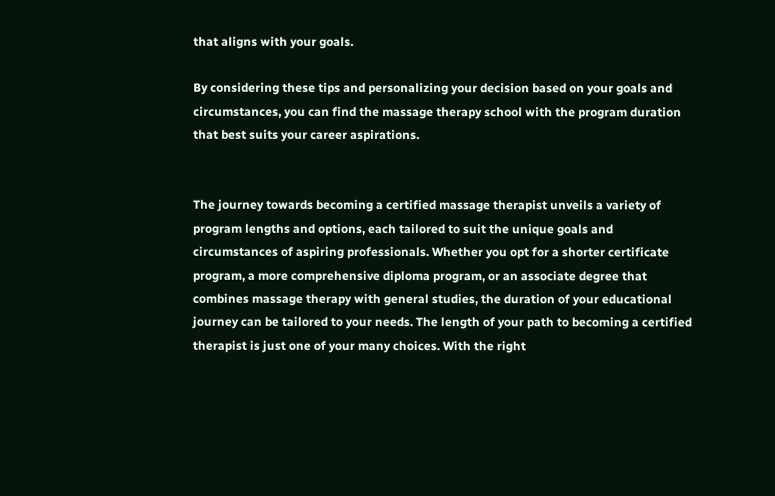that aligns with your goals.

By considering these tips and personalizing your decision based on your goals and circumstances, you can find the massage therapy school with the program duration that best suits your career aspirations.


The journey towards becoming a certified massage therapist unveils a variety of program lengths and options, each tailored to suit the unique goals and circumstances of aspiring professionals. Whether you opt for a shorter certificate program, a more comprehensive diploma program, or an associate degree that combines massage therapy with general studies, the duration of your educational journey can be tailored to your needs. The length of your path to becoming a certified therapist is just one of your many choices. With the right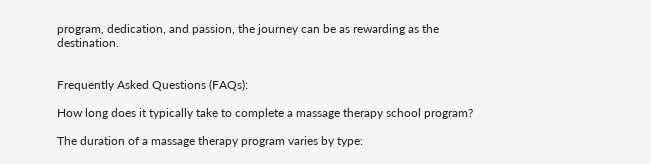program, dedication, and passion, the journey can be as rewarding as the destination.


Frequently Asked Questions (FAQs):

How long does it typically take to complete a massage therapy school program?

The duration of a massage therapy program varies by type: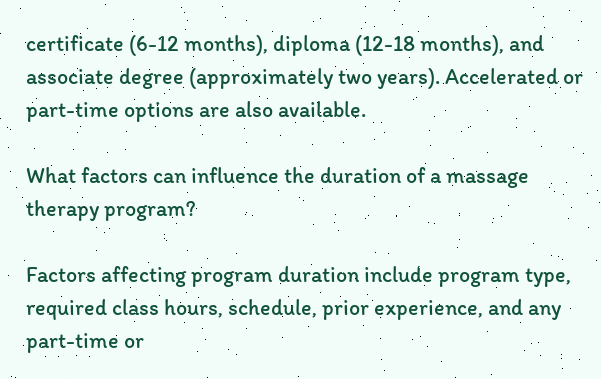certificate (6-12 months), diploma (12-18 months), and associate degree (approximately two years). Accelerated or part-time options are also available.

What factors can influence the duration of a massage therapy program?

Factors affecting program duration include program type, required class hours, schedule, prior experience, and any part-time or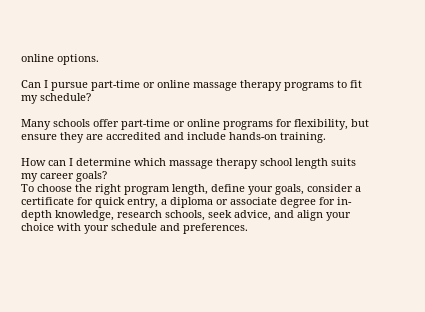online options.

Can I pursue part-time or online massage therapy programs to fit my schedule?

Many schools offer part-time or online programs for flexibility, but ensure they are accredited and include hands-on training.

How can I determine which massage therapy school length suits my career goals?
To choose the right program length, define your goals, consider a certificate for quick entry, a diploma or associate degree for in-depth knowledge, research schools, seek advice, and align your choice with your schedule and preferences.